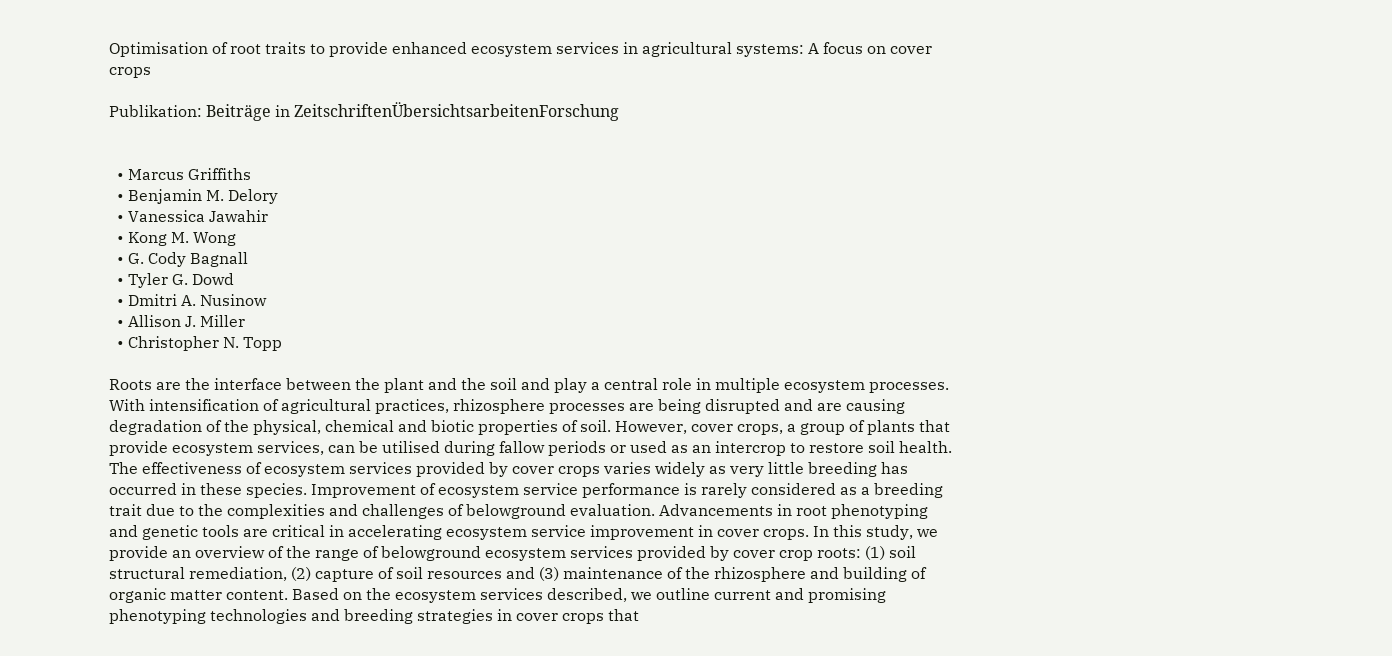Optimisation of root traits to provide enhanced ecosystem services in agricultural systems: A focus on cover crops

Publikation: Beiträge in ZeitschriftenÜbersichtsarbeitenForschung


  • Marcus Griffiths
  • Benjamin M. Delory
  • Vanessica Jawahir
  • Kong M. Wong
  • G. Cody Bagnall
  • Tyler G. Dowd
  • Dmitri A. Nusinow
  • Allison J. Miller
  • Christopher N. Topp

Roots are the interface between the plant and the soil and play a central role in multiple ecosystem processes. With intensification of agricultural practices, rhizosphere processes are being disrupted and are causing degradation of the physical, chemical and biotic properties of soil. However, cover crops, a group of plants that provide ecosystem services, can be utilised during fallow periods or used as an intercrop to restore soil health. The effectiveness of ecosystem services provided by cover crops varies widely as very little breeding has occurred in these species. Improvement of ecosystem service performance is rarely considered as a breeding trait due to the complexities and challenges of belowground evaluation. Advancements in root phenotyping and genetic tools are critical in accelerating ecosystem service improvement in cover crops. In this study, we provide an overview of the range of belowground ecosystem services provided by cover crop roots: (1) soil structural remediation, (2) capture of soil resources and (3) maintenance of the rhizosphere and building of organic matter content. Based on the ecosystem services described, we outline current and promising phenotyping technologies and breeding strategies in cover crops that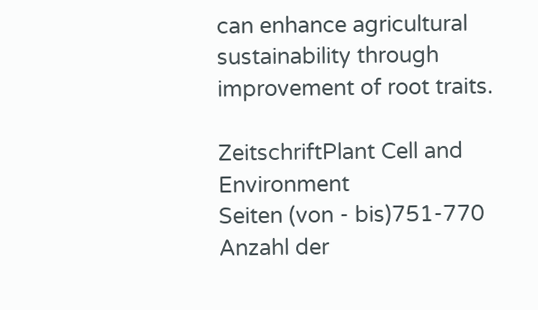can enhance agricultural sustainability through improvement of root traits.

ZeitschriftPlant Cell and Environment
Seiten (von - bis)751-770
Anzahl der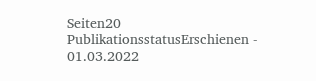Seiten20
PublikationsstatusErschienen - 01.03.2022